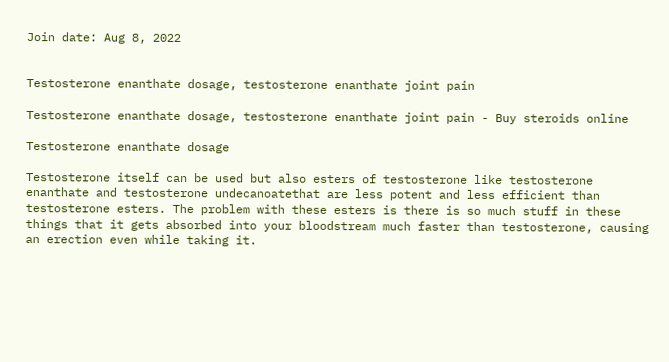Join date: Aug 8, 2022


Testosterone enanthate dosage, testosterone enanthate joint pain

Testosterone enanthate dosage, testosterone enanthate joint pain - Buy steroids online

Testosterone enanthate dosage

Testosterone itself can be used but also esters of testosterone like testosterone enanthate and testosterone undecanoatethat are less potent and less efficient than testosterone esters. The problem with these esters is there is so much stuff in these things that it gets absorbed into your bloodstream much faster than testosterone, causing an erection even while taking it.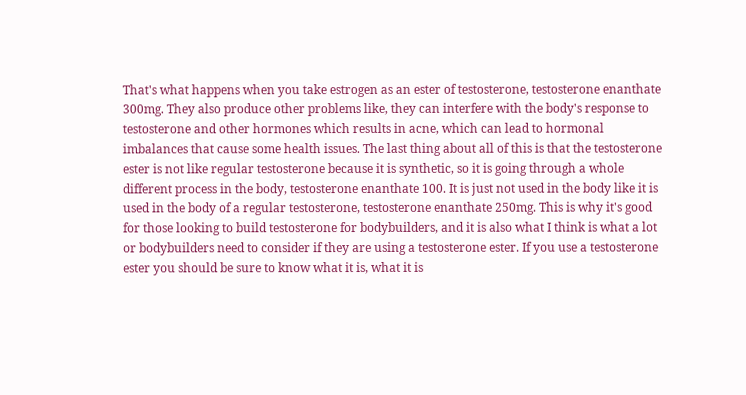That's what happens when you take estrogen as an ester of testosterone, testosterone enanthate 300mg. They also produce other problems like, they can interfere with the body's response to testosterone and other hormones which results in acne, which can lead to hormonal imbalances that cause some health issues. The last thing about all of this is that the testosterone ester is not like regular testosterone because it is synthetic, so it is going through a whole different process in the body, testosterone enanthate 100. It is just not used in the body like it is used in the body of a regular testosterone, testosterone enanthate 250mg. This is why it's good for those looking to build testosterone for bodybuilders, and it is also what I think is what a lot or bodybuilders need to consider if they are using a testosterone ester. If you use a testosterone ester you should be sure to know what it is, what it is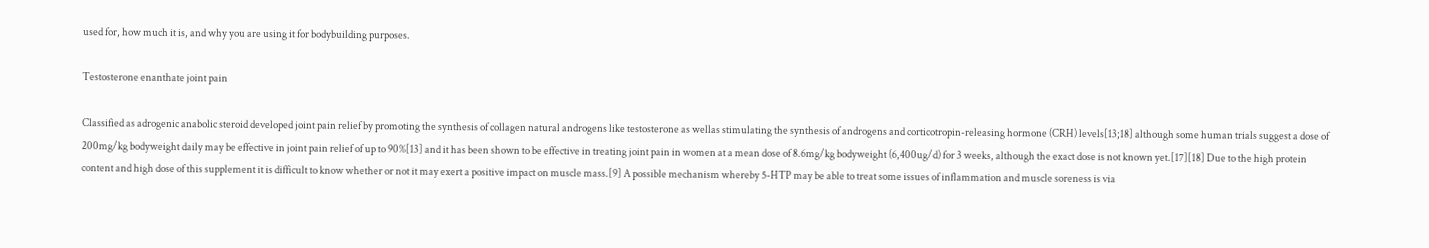used for, how much it is, and why you are using it for bodybuilding purposes.

Testosterone enanthate joint pain

Classified as adrogenic anabolic steroid developed joint pain relief by promoting the synthesis of collagen natural androgens like testosterone as wellas stimulating the synthesis of androgens and corticotropin-releasing hormone (CRH) levels[13;18] although some human trials suggest a dose of 200mg/kg bodyweight daily may be effective in joint pain relief of up to 90%[13] and it has been shown to be effective in treating joint pain in women at a mean dose of 8.6mg/kg bodyweight (6,400ug/d) for 3 weeks, although the exact dose is not known yet.[17][18] Due to the high protein content and high dose of this supplement it is difficult to know whether or not it may exert a positive impact on muscle mass.[9] A possible mechanism whereby 5-HTP may be able to treat some issues of inflammation and muscle soreness is via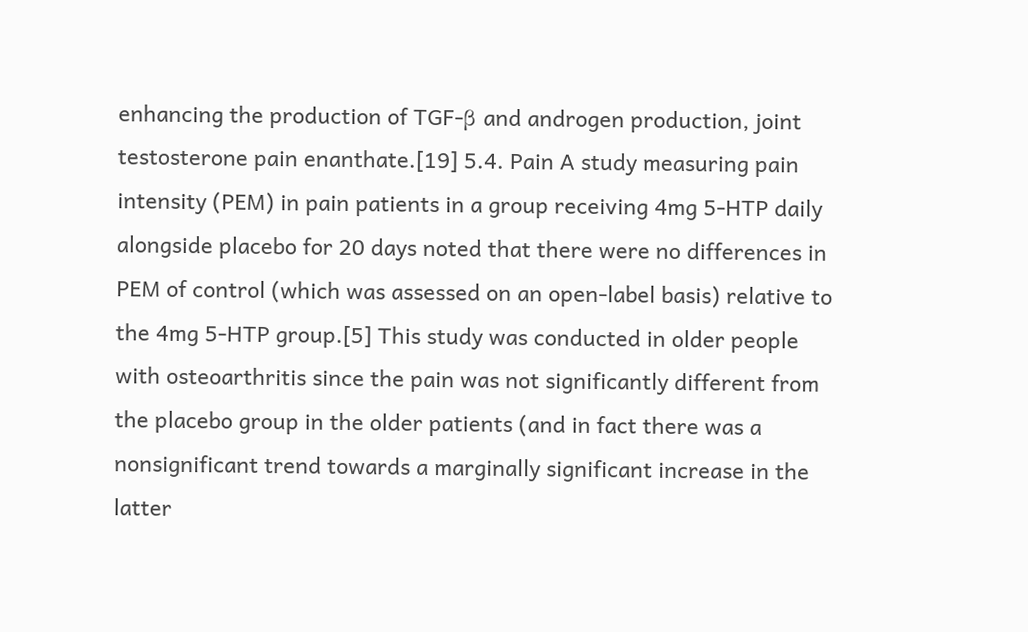enhancing the production of TGF-β and androgen production, joint testosterone pain enanthate.[19] 5.4. Pain A study measuring pain intensity (PEM) in pain patients in a group receiving 4mg 5-HTP daily alongside placebo for 20 days noted that there were no differences in PEM of control (which was assessed on an open-label basis) relative to the 4mg 5-HTP group.[5] This study was conducted in older people with osteoarthritis since the pain was not significantly different from the placebo group in the older patients (and in fact there was a nonsignificant trend towards a marginally significant increase in the latter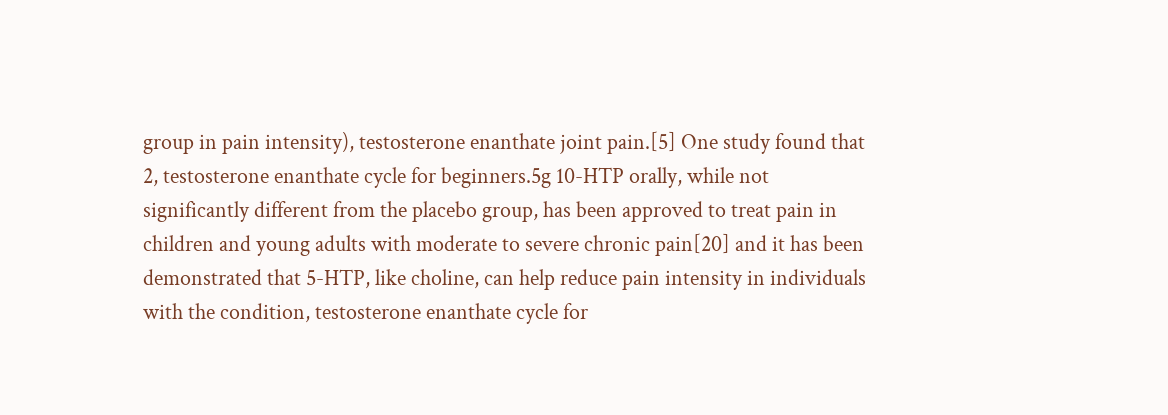group in pain intensity), testosterone enanthate joint pain.[5] One study found that 2, testosterone enanthate cycle for beginners.5g 10-HTP orally, while not significantly different from the placebo group, has been approved to treat pain in children and young adults with moderate to severe chronic pain[20] and it has been demonstrated that 5-HTP, like choline, can help reduce pain intensity in individuals with the condition, testosterone enanthate cycle for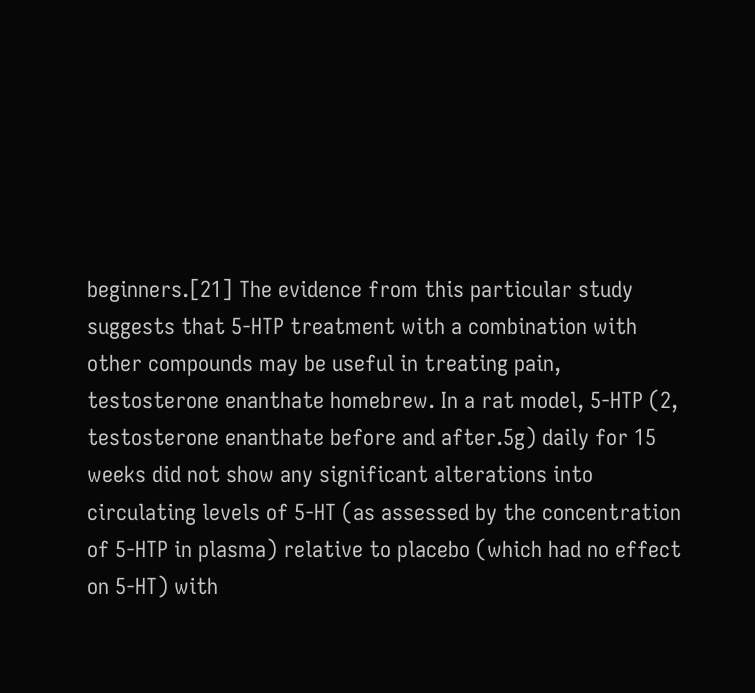beginners.[21] The evidence from this particular study suggests that 5-HTP treatment with a combination with other compounds may be useful in treating pain, testosterone enanthate homebrew. In a rat model, 5-HTP (2, testosterone enanthate before and after.5g) daily for 15 weeks did not show any significant alterations into circulating levels of 5-HT (as assessed by the concentration of 5-HTP in plasma) relative to placebo (which had no effect on 5-HT) with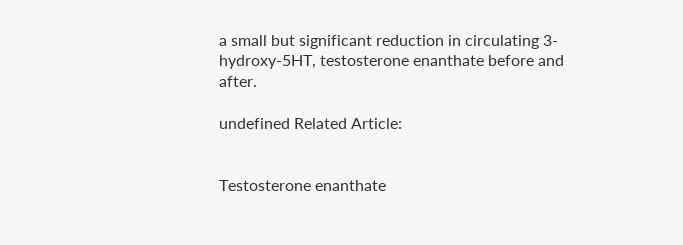a small but significant reduction in circulating 3-hydroxy-5HT, testosterone enanthate before and after.

undefined Related Article:


Testosterone enanthate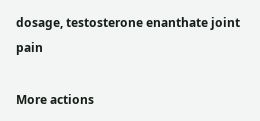dosage, testosterone enanthate joint pain

More actions